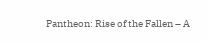Pantheon: Rise of the Fallen – A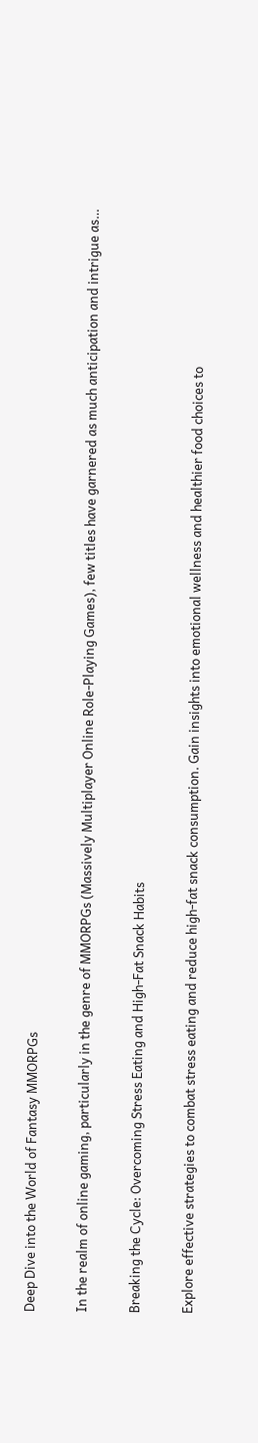Deep Dive into the World of Fantasy MMORPGs

In the realm of online gaming, particularly in the genre of MMORPGs (Massively Multiplayer Online Role-Playing Games), few titles have garnered as much anticipation and intrigue as…

Breaking the Cycle: Overcoming Stress Eating and High-Fat Snack Habits

Explore effective strategies to combat stress eating and reduce high-fat snack consumption. Gain insights into emotional wellness and healthier food choices to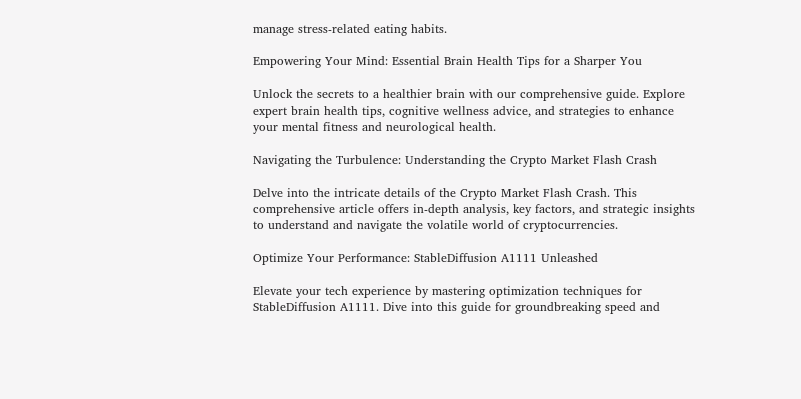manage stress-related eating habits.

Empowering Your Mind: Essential Brain Health Tips for a Sharper You

Unlock the secrets to a healthier brain with our comprehensive guide. Explore expert brain health tips, cognitive wellness advice, and strategies to enhance your mental fitness and neurological health.

Navigating the Turbulence: Understanding the Crypto Market Flash Crash

Delve into the intricate details of the Crypto Market Flash Crash. This comprehensive article offers in-depth analysis, key factors, and strategic insights to understand and navigate the volatile world of cryptocurrencies.

Optimize Your Performance: StableDiffusion A1111 Unleashed

Elevate your tech experience by mastering optimization techniques for StableDiffusion A1111. Dive into this guide for groundbreaking speed and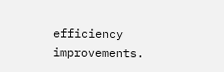efficiency improvements.